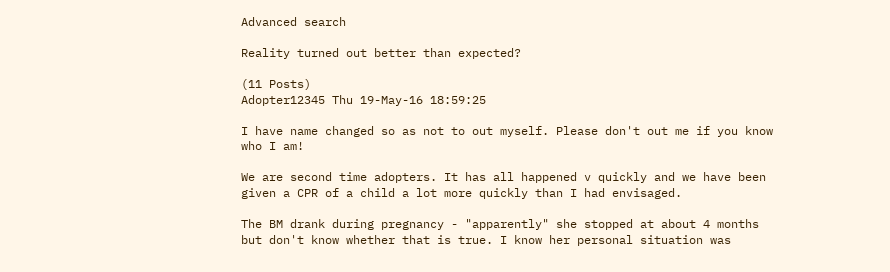Advanced search

Reality turned out better than expected?

(11 Posts)
Adopter12345 Thu 19-May-16 18:59:25

I have name changed so as not to out myself. Please don't out me if you know who I am!

We are second time adopters. It has all happened v quickly and we have been given a CPR of a child a lot more quickly than I had envisaged.

The BM drank during pregnancy - "apparently" she stopped at about 4 months but don't know whether that is true. I know her personal situation was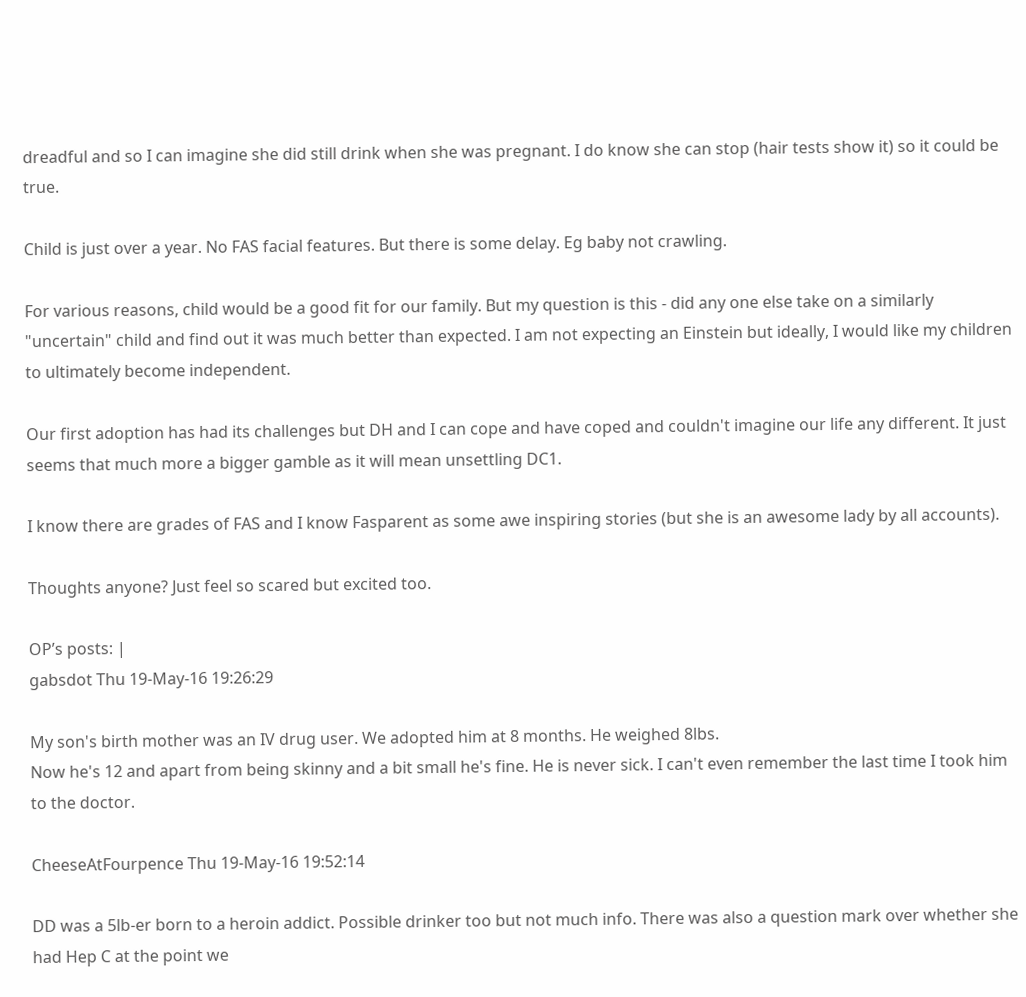dreadful and so I can imagine she did still drink when she was pregnant. I do know she can stop (hair tests show it) so it could be true.

Child is just over a year. No FAS facial features. But there is some delay. Eg baby not crawling.

For various reasons, child would be a good fit for our family. But my question is this - did any one else take on a similarly "uncertain" child and find out it was much better than expected. I am not expecting an Einstein but ideally, I would like my children to ultimately become independent.

Our first adoption has had its challenges but DH and I can cope and have coped and couldn't imagine our life any different. It just seems that much more a bigger gamble as it will mean unsettling DC1.

I know there are grades of FAS and I know Fasparent as some awe inspiring stories (but she is an awesome lady by all accounts).

Thoughts anyone? Just feel so scared but excited too.

OP’s posts: |
gabsdot Thu 19-May-16 19:26:29

My son's birth mother was an IV drug user. We adopted him at 8 months. He weighed 8lbs.
Now he's 12 and apart from being skinny and a bit small he's fine. He is never sick. I can't even remember the last time I took him to the doctor.

CheeseAtFourpence Thu 19-May-16 19:52:14

DD was a 5lb-er born to a heroin addict. Possible drinker too but not much info. There was also a question mark over whether she had Hep C at the point we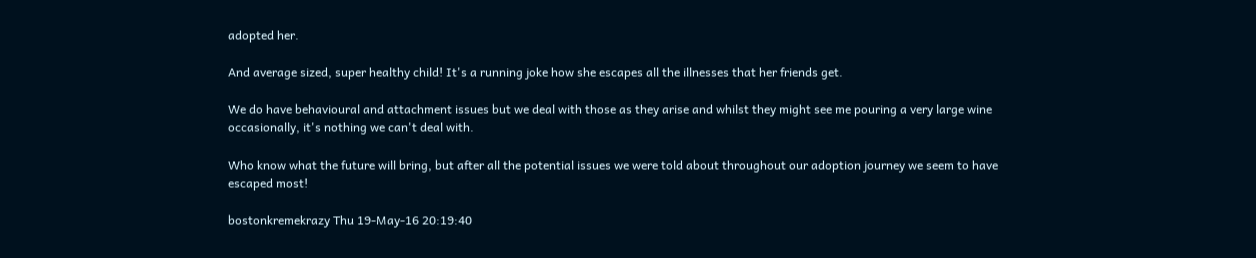adopted her.

And average sized, super healthy child! It's a running joke how she escapes all the illnesses that her friends get.

We do have behavioural and attachment issues but we deal with those as they arise and whilst they might see me pouring a very large wine occasionally, it's nothing we can't deal with.

Who know what the future will bring, but after all the potential issues we were told about throughout our adoption journey we seem to have escaped most!

bostonkremekrazy Thu 19-May-16 20:19:40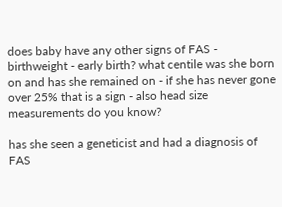does baby have any other signs of FAS - birthweight - early birth? what centile was she born on and has she remained on - if she has never gone over 25% that is a sign - also head size measurements do you know?

has she seen a geneticist and had a diagnosis of FAS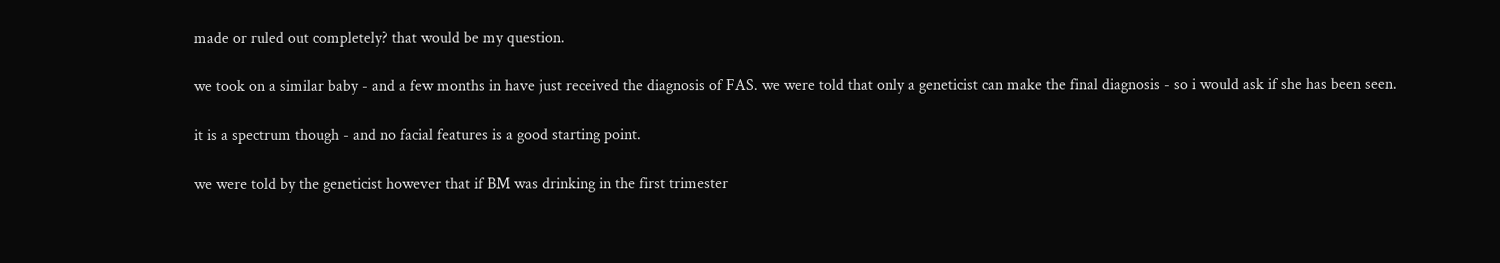made or ruled out completely? that would be my question.

we took on a similar baby - and a few months in have just received the diagnosis of FAS. we were told that only a geneticist can make the final diagnosis - so i would ask if she has been seen.

it is a spectrum though - and no facial features is a good starting point.

we were told by the geneticist however that if BM was drinking in the first trimester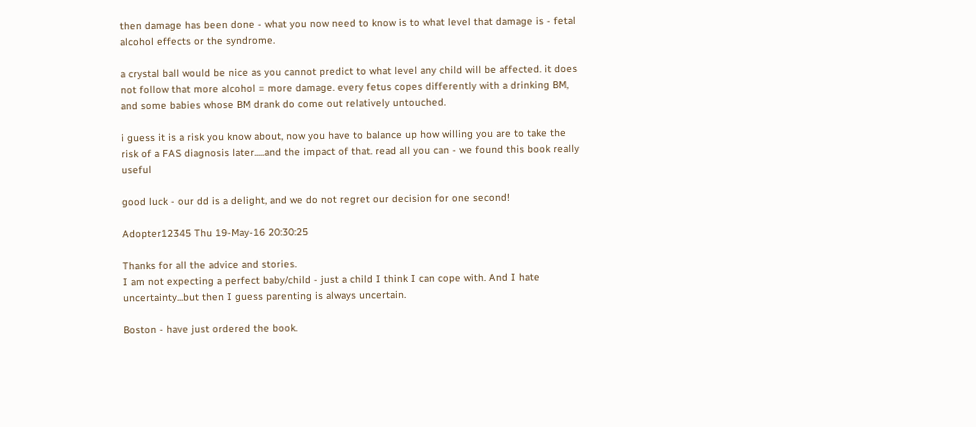then damage has been done - what you now need to know is to what level that damage is - fetal alcohol effects or the syndrome.

a crystal ball would be nice as you cannot predict to what level any child will be affected. it does not follow that more alcohol = more damage. every fetus copes differently with a drinking BM, and some babies whose BM drank do come out relatively untouched.

i guess it is a risk you know about, now you have to balance up how willing you are to take the risk of a FAS diagnosis later.....and the impact of that. read all you can - we found this book really useful

good luck - our dd is a delight, and we do not regret our decision for one second!

Adopter12345 Thu 19-May-16 20:30:25

Thanks for all the advice and stories.
I am not expecting a perfect baby/child - just a child I think I can cope with. And I hate uncertainty...but then I guess parenting is always uncertain.

Boston - have just ordered the book.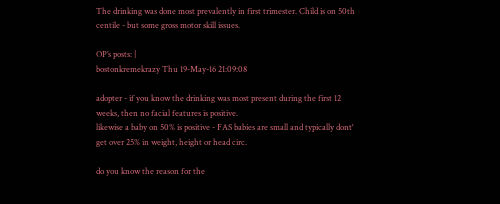The drinking was done most prevalently in first trimester. Child is on 50th centile - but some gross motor skill issues.

OP’s posts: |
bostonkremekrazy Thu 19-May-16 21:09:08

adopter - if you know the drinking was most present during the first 12 weeks, then no facial features is positive.
likewise a baby on 50% is positive - FAS babies are small and typically dont' get over 25% in weight, height or head circ.

do you know the reason for the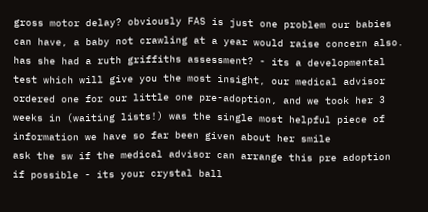gross motor delay? obviously FAS is just one problem our babies can have, a baby not crawling at a year would raise concern also.
has she had a ruth griffiths assessment? - its a developmental test which will give you the most insight, our medical advisor ordered one for our little one pre-adoption, and we took her 3 weeks in (waiting lists!) was the single most helpful piece of information we have so far been given about her smile
ask the sw if the medical advisor can arrange this pre adoption if possible - its your crystal ball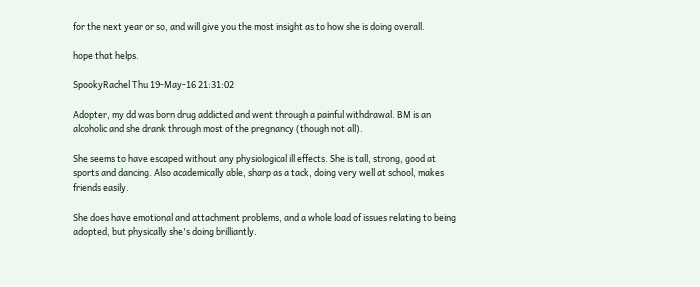for the next year or so, and will give you the most insight as to how she is doing overall.

hope that helps.

SpookyRachel Thu 19-May-16 21:31:02

Adopter, my dd was born drug addicted and went through a painful withdrawal. BM is an alcoholic and she drank through most of the pregnancy (though not all).

She seems to have escaped without any physiological ill effects. She is tall, strong, good at sports and dancing. Also academically able, sharp as a tack, doing very well at school, makes friends easily.

She does have emotional and attachment problems, and a whole load of issues relating to being adopted, but physically she's doing brilliantly.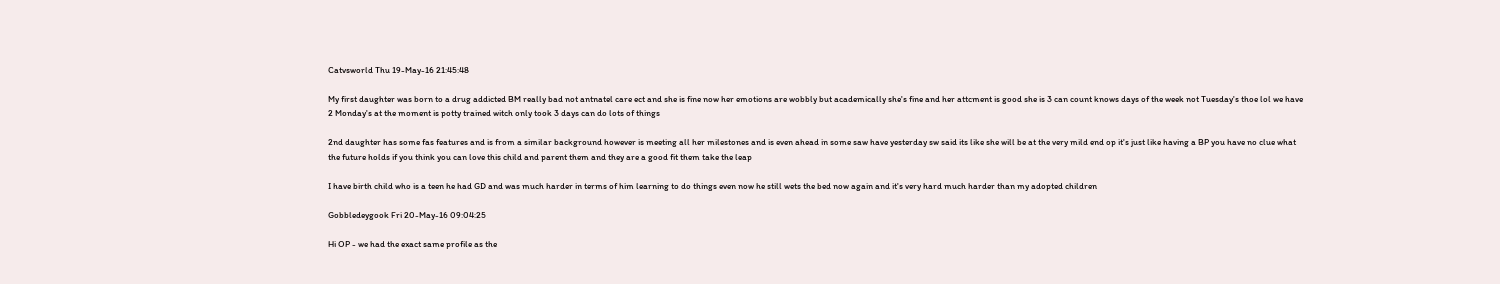Catvsworld Thu 19-May-16 21:45:48

My first daughter was born to a drug addicted BM really bad not antnatel care ect and she is fine now her emotions are wobbly but academically she's fine and her attcment is good she is 3 can count knows days of the week not Tuesday's thoe lol we have 2 Monday's at the moment is potty trained witch only took 3 days can do lots of things

2nd daughter has some fas features and is from a similar background however is meeting all her milestones and is even ahead in some saw have yesterday sw said its like she will be at the very mild end op it's just like having a BP you have no clue what the future holds if you think you can love this child and parent them and they are a good fit them take the leap

I have birth child who is a teen he had GD and was much harder in terms of him learning to do things even now he still wets the bed now again and it's very hard much harder than my adopted children

Gobbledeygook Fri 20-May-16 09:04:25

Hi OP - we had the exact same profile as the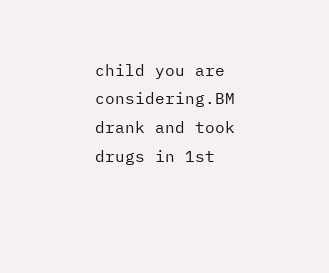child you are considering.BM drank and took drugs in 1st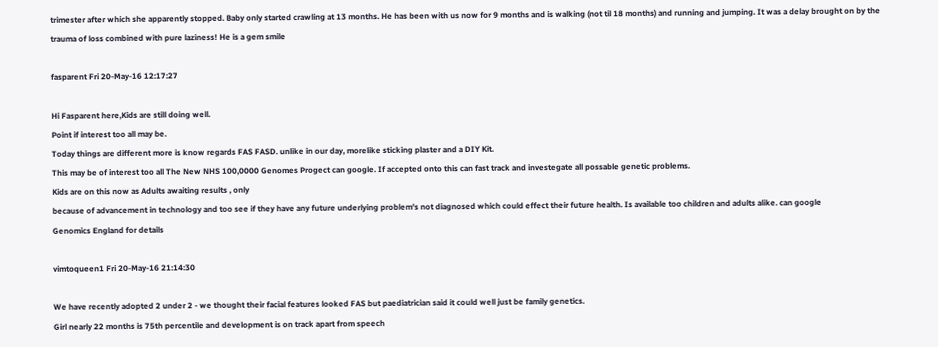trimester after which she apparently stopped. Baby only started crawling at 13 months. He has been with us now for 9 months and is walking (not til 18 months) and running and jumping. It was a delay brought on by the trauma of loss combined with pure laziness! He is a gem smile

fasparent Fri 20-May-16 12:17:27

Hi Fasparent here,Kids are still doing well.
Point if interest too all may be.
Today things are different more is know regards FAS FASD. unlike in our day, morelike sticking plaster and a DIY Kit.
This may be of interest too all The New NHS 100,0000 Genomes Progect can google. If accepted onto this can fast track and investegate all possable genetic problems.
Kids are on this now as Adults awaiting results , only
because of advancement in technology and too see if they have any future underlying problem's not diagnosed which could effect their future health. Is available too children and adults alike. can google
Genomics England for details

vimtoqueen1 Fri 20-May-16 21:14:30

We have recently adopted 2 under 2 - we thought their facial features looked FAS but paediatrician said it could well just be family genetics.
Girl nearly 22 months is 75th percentile and development is on track apart from speech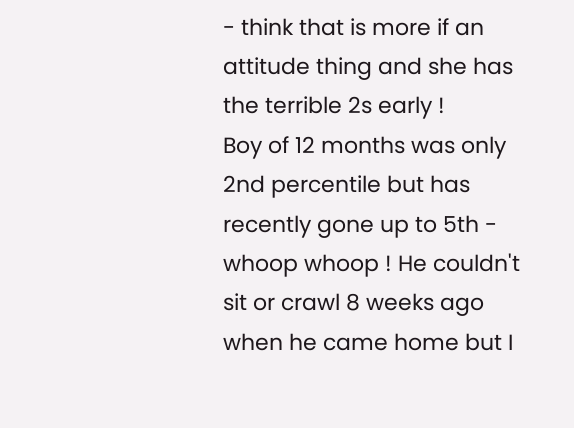- think that is more if an attitude thing and she has the terrible 2s early !
Boy of 12 months was only 2nd percentile but has recently gone up to 5th - whoop whoop ! He couldn't sit or crawl 8 weeks ago when he came home but I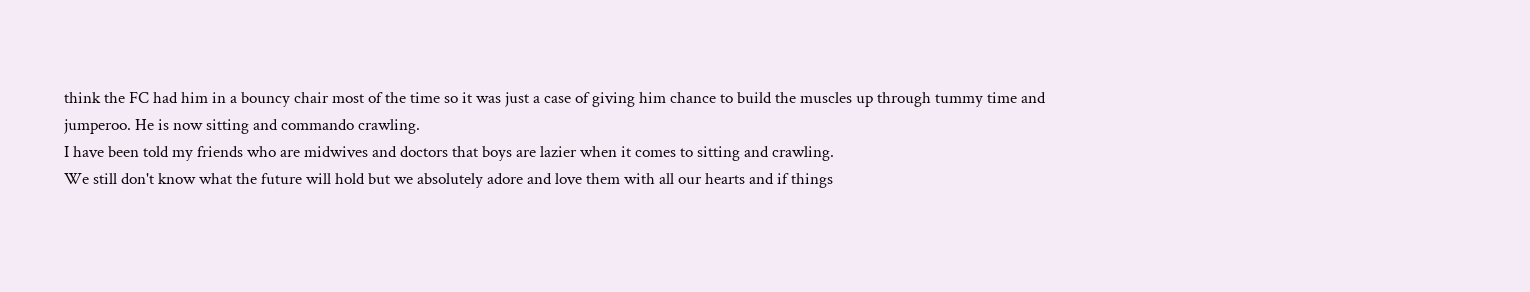think the FC had him in a bouncy chair most of the time so it was just a case of giving him chance to build the muscles up through tummy time and jumperoo. He is now sitting and commando crawling.
I have been told my friends who are midwives and doctors that boys are lazier when it comes to sitting and crawling.
We still don't know what the future will hold but we absolutely adore and love them with all our hearts and if things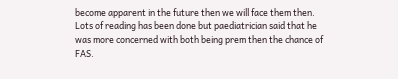become apparent in the future then we will face them then.
Lots of reading has been done but paediatrician said that he was more concerned with both being prem then the chance of FAS.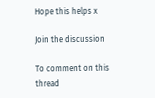Hope this helps x

Join the discussion

To comment on this thread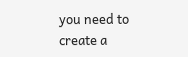you need to create a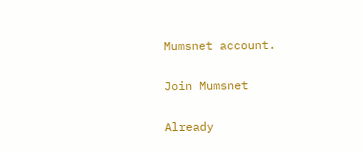Mumsnet account.

Join Mumsnet

Already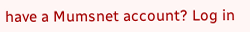have a Mumsnet account? Log in